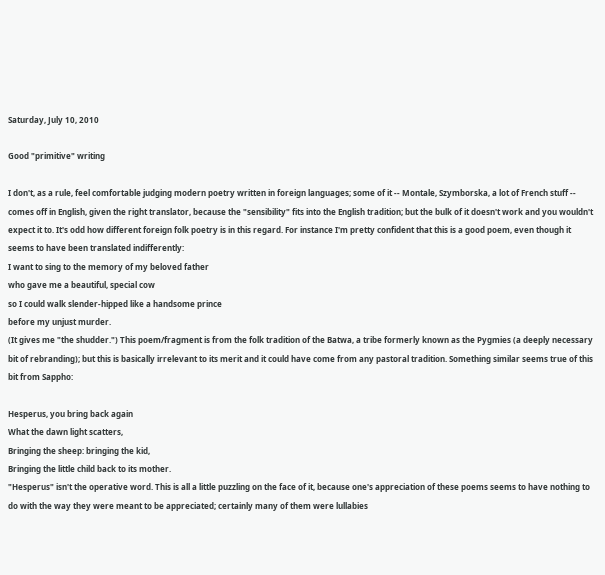Saturday, July 10, 2010

Good "primitive" writing

I don't, as a rule, feel comfortable judging modern poetry written in foreign languages; some of it -- Montale, Szymborska, a lot of French stuff -- comes off in English, given the right translator, because the "sensibility" fits into the English tradition; but the bulk of it doesn't work and you wouldn't expect it to. It's odd how different foreign folk poetry is in this regard. For instance I'm pretty confident that this is a good poem, even though it seems to have been translated indifferently:
I want to sing to the memory of my beloved father
who gave me a beautiful, special cow
so I could walk slender-hipped like a handsome prince
before my unjust murder.
(It gives me "the shudder.") This poem/fragment is from the folk tradition of the Batwa, a tribe formerly known as the Pygmies (a deeply necessary bit of rebranding); but this is basically irrelevant to its merit and it could have come from any pastoral tradition. Something similar seems true of this bit from Sappho:

Hesperus, you bring back again
What the dawn light scatters,
Bringing the sheep: bringing the kid,
Bringing the little child back to its mother.
"Hesperus" isn't the operative word. This is all a little puzzling on the face of it, because one's appreciation of these poems seems to have nothing to do with the way they were meant to be appreciated; certainly many of them were lullabies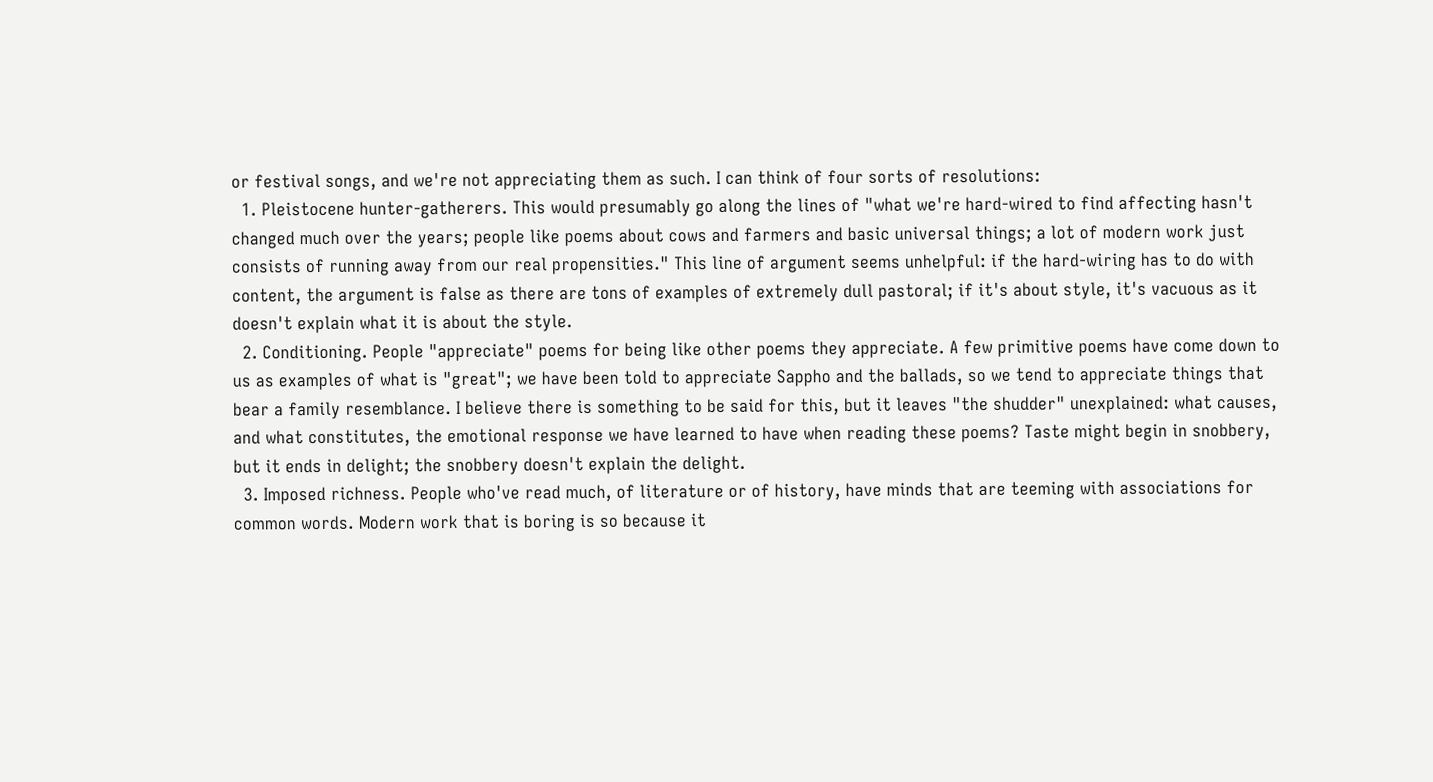or festival songs, and we're not appreciating them as such. I can think of four sorts of resolutions:
  1. Pleistocene hunter-gatherers. This would presumably go along the lines of "what we're hard-wired to find affecting hasn't changed much over the years; people like poems about cows and farmers and basic universal things; a lot of modern work just consists of running away from our real propensities." This line of argument seems unhelpful: if the hard-wiring has to do with content, the argument is false as there are tons of examples of extremely dull pastoral; if it's about style, it's vacuous as it doesn't explain what it is about the style.
  2. Conditioning. People "appreciate" poems for being like other poems they appreciate. A few primitive poems have come down to us as examples of what is "great"; we have been told to appreciate Sappho and the ballads, so we tend to appreciate things that bear a family resemblance. I believe there is something to be said for this, but it leaves "the shudder" unexplained: what causes, and what constitutes, the emotional response we have learned to have when reading these poems? Taste might begin in snobbery, but it ends in delight; the snobbery doesn't explain the delight.
  3. Imposed richness. People who've read much, of literature or of history, have minds that are teeming with associations for common words. Modern work that is boring is so because it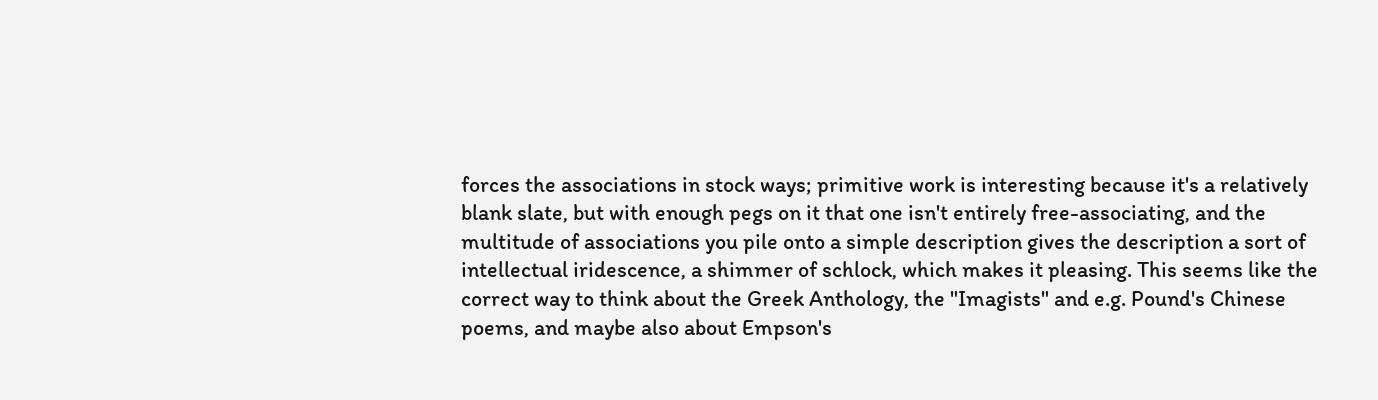forces the associations in stock ways; primitive work is interesting because it's a relatively blank slate, but with enough pegs on it that one isn't entirely free-associating, and the multitude of associations you pile onto a simple description gives the description a sort of intellectual iridescence, a shimmer of schlock, which makes it pleasing. This seems like the correct way to think about the Greek Anthology, the "Imagists" and e.g. Pound's Chinese poems, and maybe also about Empson's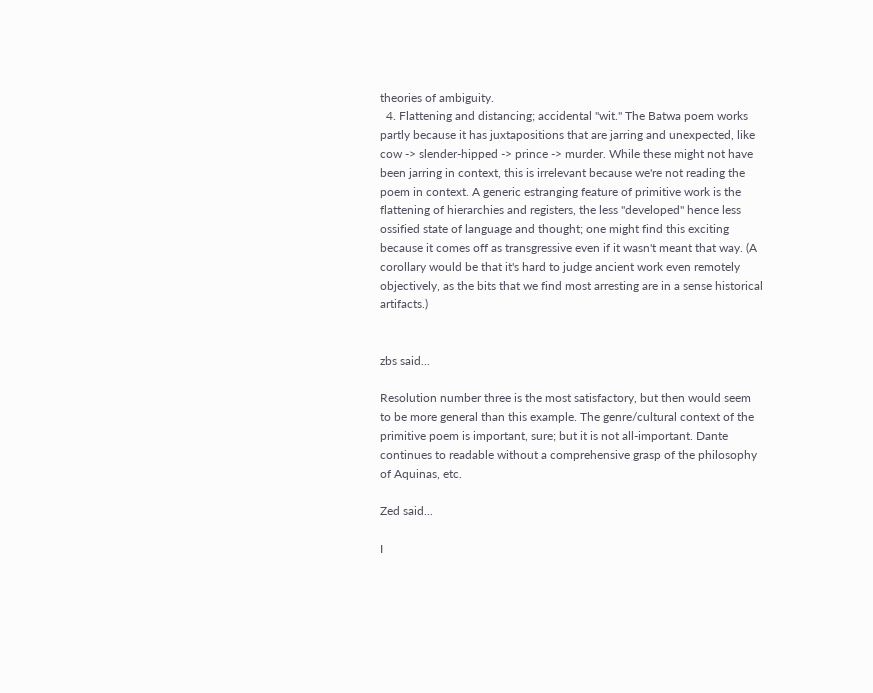theories of ambiguity.
  4. Flattening and distancing; accidental "wit." The Batwa poem works partly because it has juxtapositions that are jarring and unexpected, like cow -> slender-hipped -> prince -> murder. While these might not have been jarring in context, this is irrelevant because we're not reading the poem in context. A generic estranging feature of primitive work is the flattening of hierarchies and registers, the less "developed" hence less ossified state of language and thought; one might find this exciting because it comes off as transgressive even if it wasn't meant that way. (A corollary would be that it's hard to judge ancient work even remotely objectively, as the bits that we find most arresting are in a sense historical artifacts.)


zbs said...

Resolution number three is the most satisfactory, but then would seem to be more general than this example. The genre/cultural context of the primitive poem is important, sure; but it is not all-important. Dante continues to readable without a comprehensive grasp of the philosophy of Aquinas, etc.

Zed said...

I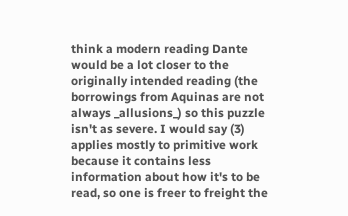think a modern reading Dante would be a lot closer to the originally intended reading (the borrowings from Aquinas are not always _allusions_) so this puzzle isn't as severe. I would say (3) applies mostly to primitive work because it contains less information about how it's to be read, so one is freer to freight the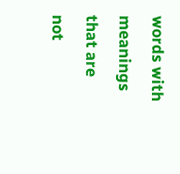words with meanings that are not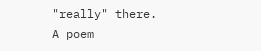"really" there. A poem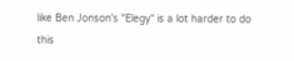like Ben Jonson's "Elegy" is a lot harder to do this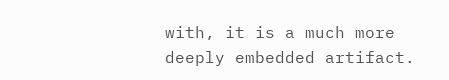with, it is a much more deeply embedded artifact.